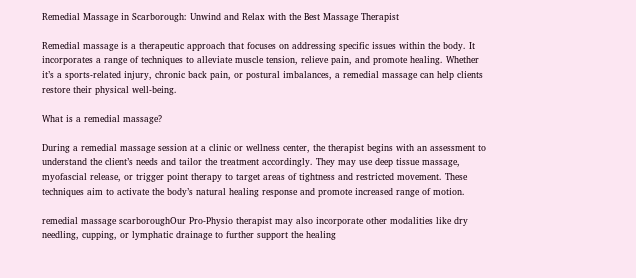Remedial Massage in Scarborough: Unwind and Relax with the Best Massage Therapist

Remedial massage is a therapeutic approach that focuses on addressing specific issues within the body. It incorporates a range of techniques to alleviate muscle tension, relieve pain, and promote healing. Whether it’s a sports-related injury, chronic back pain, or postural imbalances, a remedial massage can help clients restore their physical well-being.

What is a remedial massage?

During a remedial massage session at a clinic or wellness center, the therapist begins with an assessment to understand the client’s needs and tailor the treatment accordingly. They may use deep tissue massage, myofascial release, or trigger point therapy to target areas of tightness and restricted movement. These techniques aim to activate the body’s natural healing response and promote increased range of motion.

remedial massage scarboroughOur Pro-Physio therapist may also incorporate other modalities like dry needling, cupping, or lymphatic drainage to further support the healing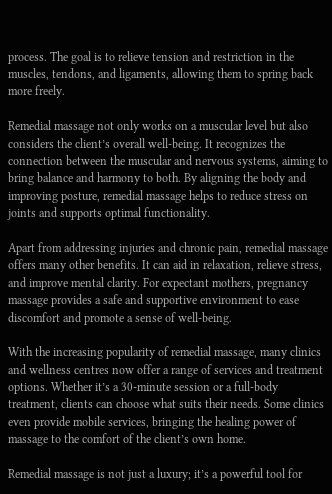process. The goal is to relieve tension and restriction in the muscles, tendons, and ligaments, allowing them to spring back more freely.

Remedial massage not only works on a muscular level but also considers the client’s overall well-being. It recognizes the connection between the muscular and nervous systems, aiming to bring balance and harmony to both. By aligning the body and improving posture, remedial massage helps to reduce stress on joints and supports optimal functionality.

Apart from addressing injuries and chronic pain, remedial massage offers many other benefits. It can aid in relaxation, relieve stress, and improve mental clarity. For expectant mothers, pregnancy massage provides a safe and supportive environment to ease discomfort and promote a sense of well-being.

With the increasing popularity of remedial massage, many clinics and wellness centres now offer a range of services and treatment options. Whether it’s a 30-minute session or a full-body treatment, clients can choose what suits their needs. Some clinics even provide mobile services, bringing the healing power of massage to the comfort of the client’s own home.

Remedial massage is not just a luxury; it’s a powerful tool for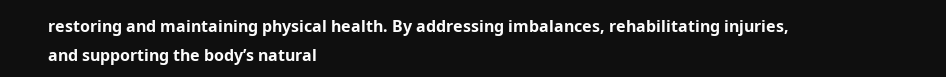restoring and maintaining physical health. By addressing imbalances, rehabilitating injuries, and supporting the body’s natural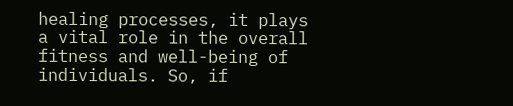healing processes, it plays a vital role in the overall fitness and well-being of individuals. So, if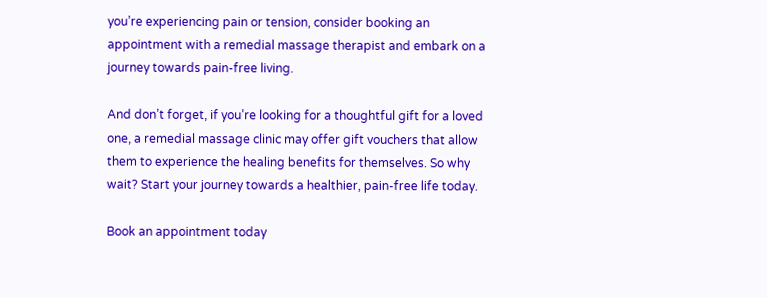you’re experiencing pain or tension, consider booking an appointment with a remedial massage therapist and embark on a journey towards pain-free living.

And don’t forget, if you’re looking for a thoughtful gift for a loved one, a remedial massage clinic may offer gift vouchers that allow them to experience the healing benefits for themselves. So why wait? Start your journey towards a healthier, pain-free life today.

Book an appointment today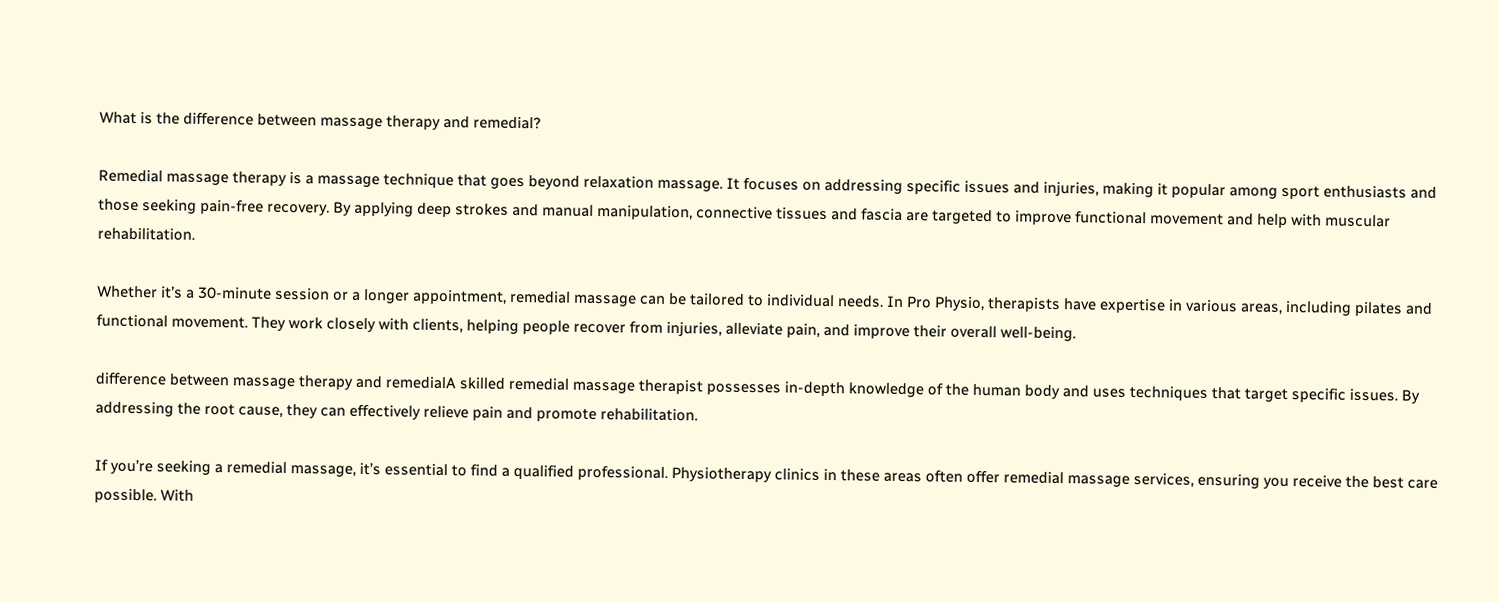What is the difference between massage therapy and remedial?

Remedial massage therapy is a massage technique that goes beyond relaxation massage. It focuses on addressing specific issues and injuries, making it popular among sport enthusiasts and those seeking pain-free recovery. By applying deep strokes and manual manipulation, connective tissues and fascia are targeted to improve functional movement and help with muscular rehabilitation.

Whether it’s a 30-minute session or a longer appointment, remedial massage can be tailored to individual needs. In Pro Physio, therapists have expertise in various areas, including pilates and functional movement. They work closely with clients, helping people recover from injuries, alleviate pain, and improve their overall well-being.

difference between massage therapy and remedialA skilled remedial massage therapist possesses in-depth knowledge of the human body and uses techniques that target specific issues. By addressing the root cause, they can effectively relieve pain and promote rehabilitation.

If you’re seeking a remedial massage, it’s essential to find a qualified professional. Physiotherapy clinics in these areas often offer remedial massage services, ensuring you receive the best care possible. With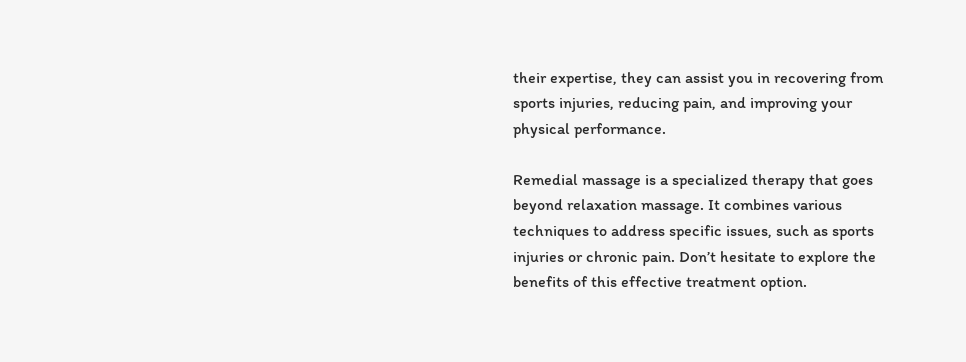their expertise, they can assist you in recovering from sports injuries, reducing pain, and improving your physical performance.

Remedial massage is a specialized therapy that goes beyond relaxation massage. It combines various techniques to address specific issues, such as sports injuries or chronic pain. Don’t hesitate to explore the benefits of this effective treatment option.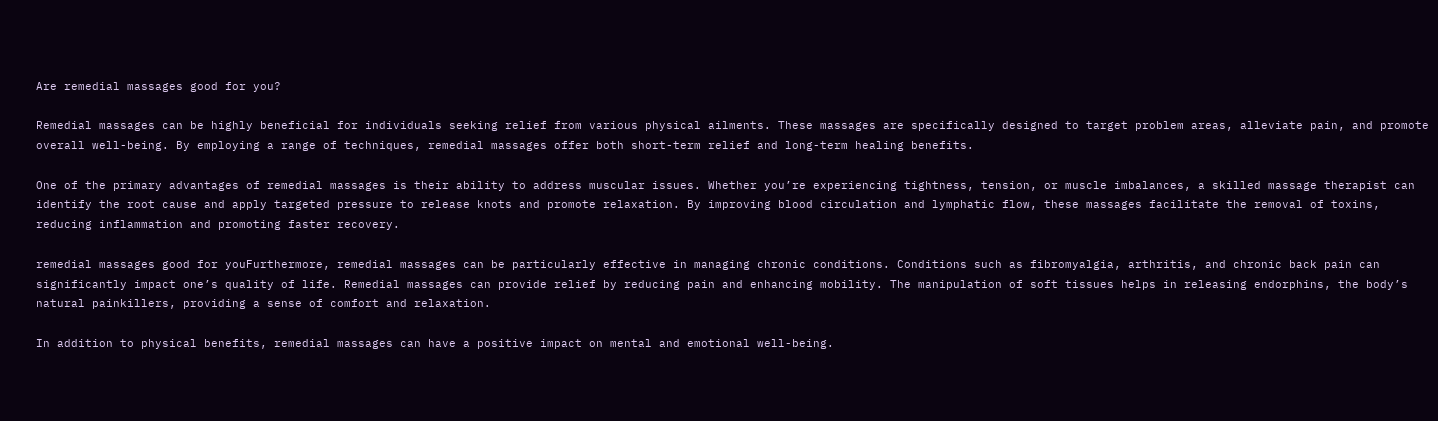Are remedial massages good for you?

Remedial massages can be highly beneficial for individuals seeking relief from various physical ailments. These massages are specifically designed to target problem areas, alleviate pain, and promote overall well-being. By employing a range of techniques, remedial massages offer both short-term relief and long-term healing benefits.

One of the primary advantages of remedial massages is their ability to address muscular issues. Whether you’re experiencing tightness, tension, or muscle imbalances, a skilled massage therapist can identify the root cause and apply targeted pressure to release knots and promote relaxation. By improving blood circulation and lymphatic flow, these massages facilitate the removal of toxins, reducing inflammation and promoting faster recovery.

remedial massages good for youFurthermore, remedial massages can be particularly effective in managing chronic conditions. Conditions such as fibromyalgia, arthritis, and chronic back pain can significantly impact one’s quality of life. Remedial massages can provide relief by reducing pain and enhancing mobility. The manipulation of soft tissues helps in releasing endorphins, the body’s natural painkillers, providing a sense of comfort and relaxation.

In addition to physical benefits, remedial massages can have a positive impact on mental and emotional well-being.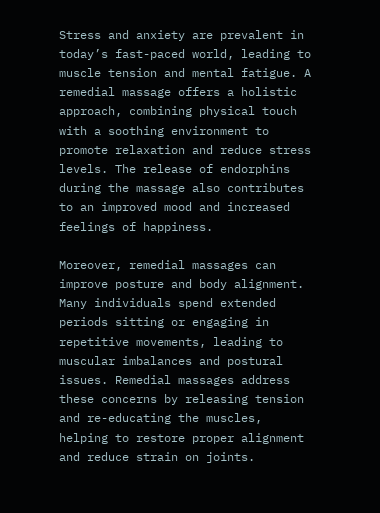Stress and anxiety are prevalent in today’s fast-paced world, leading to muscle tension and mental fatigue. A remedial massage offers a holistic approach, combining physical touch with a soothing environment to promote relaxation and reduce stress levels. The release of endorphins during the massage also contributes to an improved mood and increased feelings of happiness.

Moreover, remedial massages can improve posture and body alignment. Many individuals spend extended periods sitting or engaging in repetitive movements, leading to muscular imbalances and postural issues. Remedial massages address these concerns by releasing tension and re-educating the muscles, helping to restore proper alignment and reduce strain on joints.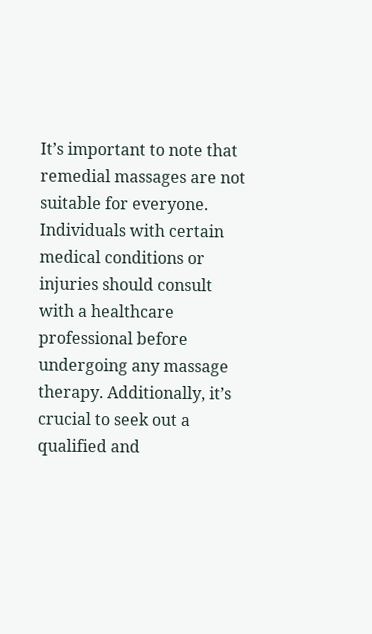It’s important to note that remedial massages are not suitable for everyone. Individuals with certain medical conditions or injuries should consult with a healthcare professional before undergoing any massage therapy. Additionally, it’s crucial to seek out a qualified and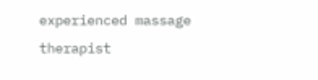experienced massage therapist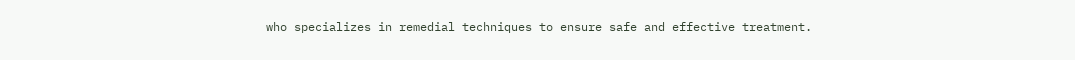who specializes in remedial techniques to ensure safe and effective treatment.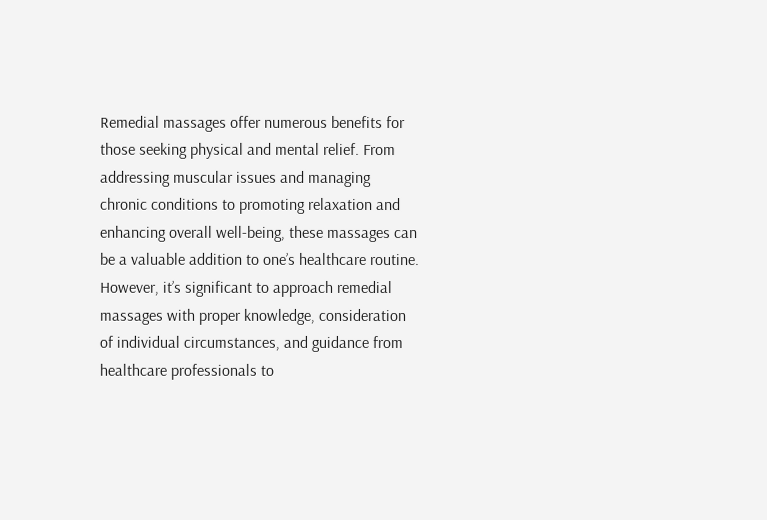Remedial massages offer numerous benefits for those seeking physical and mental relief. From addressing muscular issues and managing chronic conditions to promoting relaxation and enhancing overall well-being, these massages can be a valuable addition to one’s healthcare routine. However, it’s significant to approach remedial massages with proper knowledge, consideration of individual circumstances, and guidance from healthcare professionals to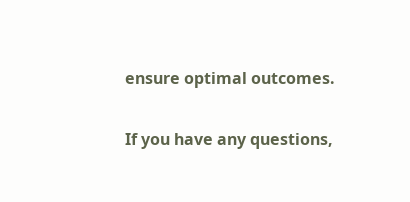ensure optimal outcomes.

If you have any questions,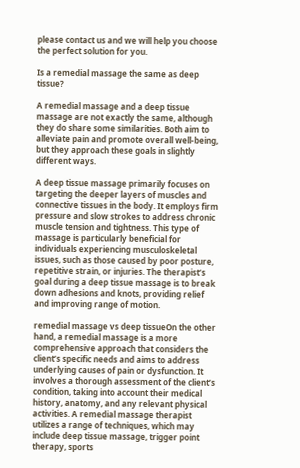please contact us and we will help you choose the perfect solution for you.

Is a remedial massage the same as deep tissue?

A remedial massage and a deep tissue massage are not exactly the same, although they do share some similarities. Both aim to alleviate pain and promote overall well-being, but they approach these goals in slightly different ways.

A deep tissue massage primarily focuses on targeting the deeper layers of muscles and connective tissues in the body. It employs firm pressure and slow strokes to address chronic muscle tension and tightness. This type of massage is particularly beneficial for individuals experiencing musculoskeletal issues, such as those caused by poor posture, repetitive strain, or injuries. The therapist’s goal during a deep tissue massage is to break down adhesions and knots, providing relief and improving range of motion.

remedial massage vs deep tissueOn the other hand, a remedial massage is a more comprehensive approach that considers the client’s specific needs and aims to address underlying causes of pain or dysfunction. It involves a thorough assessment of the client’s condition, taking into account their medical history, anatomy, and any relevant physical activities. A remedial massage therapist utilizes a range of techniques, which may include deep tissue massage, trigger point therapy, sports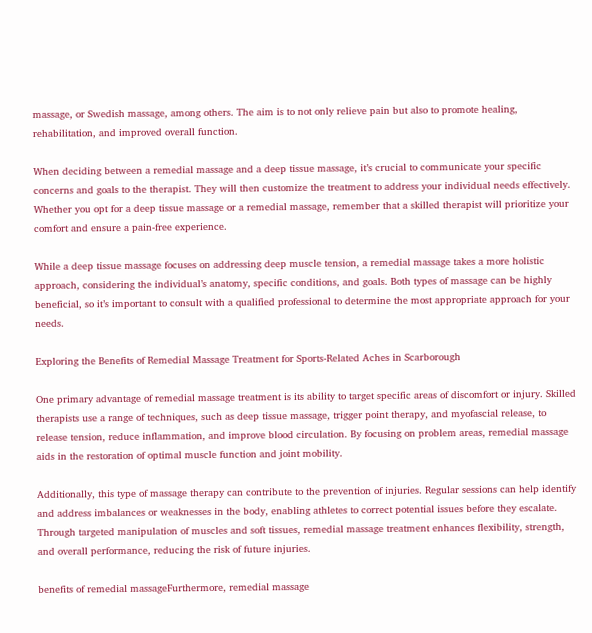massage, or Swedish massage, among others. The aim is to not only relieve pain but also to promote healing, rehabilitation, and improved overall function.

When deciding between a remedial massage and a deep tissue massage, it’s crucial to communicate your specific concerns and goals to the therapist. They will then customize the treatment to address your individual needs effectively. Whether you opt for a deep tissue massage or a remedial massage, remember that a skilled therapist will prioritize your comfort and ensure a pain-free experience.

While a deep tissue massage focuses on addressing deep muscle tension, a remedial massage takes a more holistic approach, considering the individual’s anatomy, specific conditions, and goals. Both types of massage can be highly beneficial, so it’s important to consult with a qualified professional to determine the most appropriate approach for your needs.

Exploring the Benefits of Remedial Massage Treatment for Sports-Related Aches in Scarborough

One primary advantage of remedial massage treatment is its ability to target specific areas of discomfort or injury. Skilled therapists use a range of techniques, such as deep tissue massage, trigger point therapy, and myofascial release, to release tension, reduce inflammation, and improve blood circulation. By focusing on problem areas, remedial massage aids in the restoration of optimal muscle function and joint mobility.

Additionally, this type of massage therapy can contribute to the prevention of injuries. Regular sessions can help identify and address imbalances or weaknesses in the body, enabling athletes to correct potential issues before they escalate. Through targeted manipulation of muscles and soft tissues, remedial massage treatment enhances flexibility, strength, and overall performance, reducing the risk of future injuries.

benefits of remedial massageFurthermore, remedial massage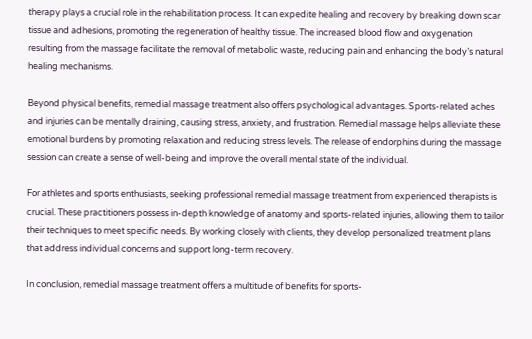therapy plays a crucial role in the rehabilitation process. It can expedite healing and recovery by breaking down scar tissue and adhesions, promoting the regeneration of healthy tissue. The increased blood flow and oxygenation resulting from the massage facilitate the removal of metabolic waste, reducing pain and enhancing the body’s natural healing mechanisms.

Beyond physical benefits, remedial massage treatment also offers psychological advantages. Sports-related aches and injuries can be mentally draining, causing stress, anxiety, and frustration. Remedial massage helps alleviate these emotional burdens by promoting relaxation and reducing stress levels. The release of endorphins during the massage session can create a sense of well-being and improve the overall mental state of the individual.

For athletes and sports enthusiasts, seeking professional remedial massage treatment from experienced therapists is crucial. These practitioners possess in-depth knowledge of anatomy and sports-related injuries, allowing them to tailor their techniques to meet specific needs. By working closely with clients, they develop personalized treatment plans that address individual concerns and support long-term recovery.

In conclusion, remedial massage treatment offers a multitude of benefits for sports-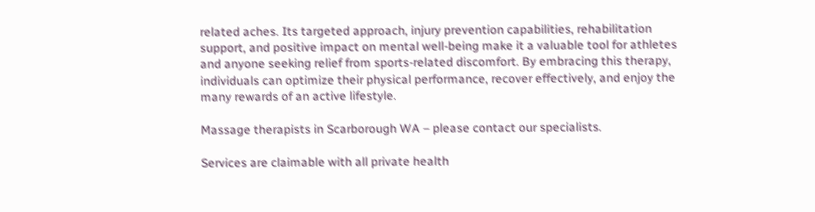related aches. Its targeted approach, injury prevention capabilities, rehabilitation support, and positive impact on mental well-being make it a valuable tool for athletes and anyone seeking relief from sports-related discomfort. By embracing this therapy, individuals can optimize their physical performance, recover effectively, and enjoy the many rewards of an active lifestyle.

Massage therapists in Scarborough WA – please contact our specialists.

Services are claimable with all private health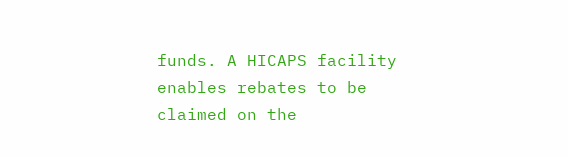funds. A HICAPS facility enables rebates to be claimed on the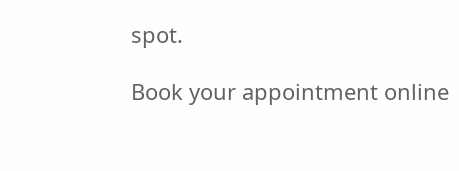spot.

Book your appointment online